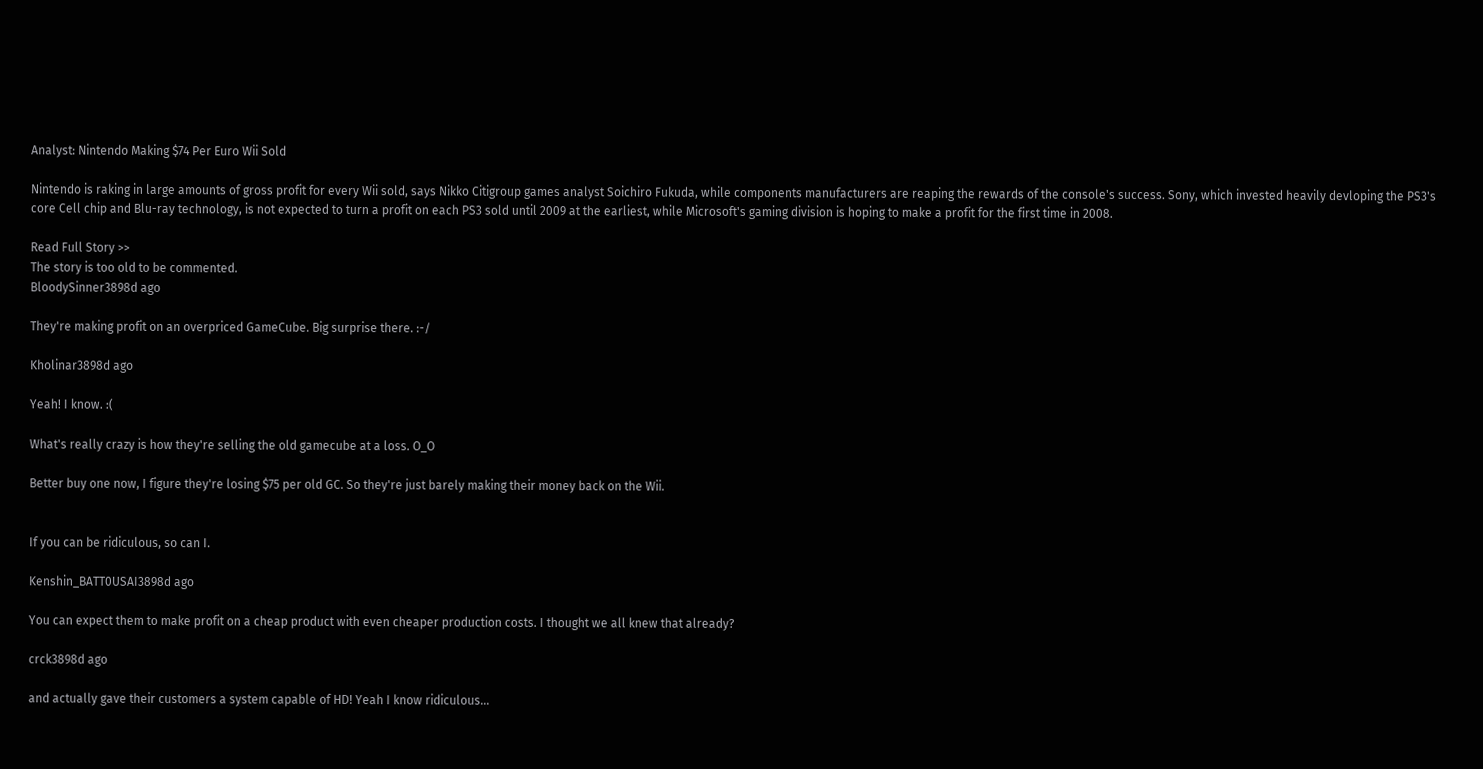Analyst: Nintendo Making $74 Per Euro Wii Sold

Nintendo is raking in large amounts of gross profit for every Wii sold, says Nikko Citigroup games analyst Soichiro Fukuda, while components manufacturers are reaping the rewards of the console's success. Sony, which invested heavily devloping the PS3's core Cell chip and Blu-ray technology, is not expected to turn a profit on each PS3 sold until 2009 at the earliest, while Microsoft's gaming division is hoping to make a profit for the first time in 2008.

Read Full Story >>
The story is too old to be commented.
BloodySinner3898d ago

They're making profit on an overpriced GameCube. Big surprise there. :-/

Kholinar3898d ago

Yeah! I know. :(

What's really crazy is how they're selling the old gamecube at a loss. O_O

Better buy one now, I figure they're losing $75 per old GC. So they're just barely making their money back on the Wii.


If you can be ridiculous, so can I.

Kenshin_BATT0USAI3898d ago

You can expect them to make profit on a cheap product with even cheaper production costs. I thought we all knew that already?

crck3898d ago

and actually gave their customers a system capable of HD! Yeah I know ridiculous...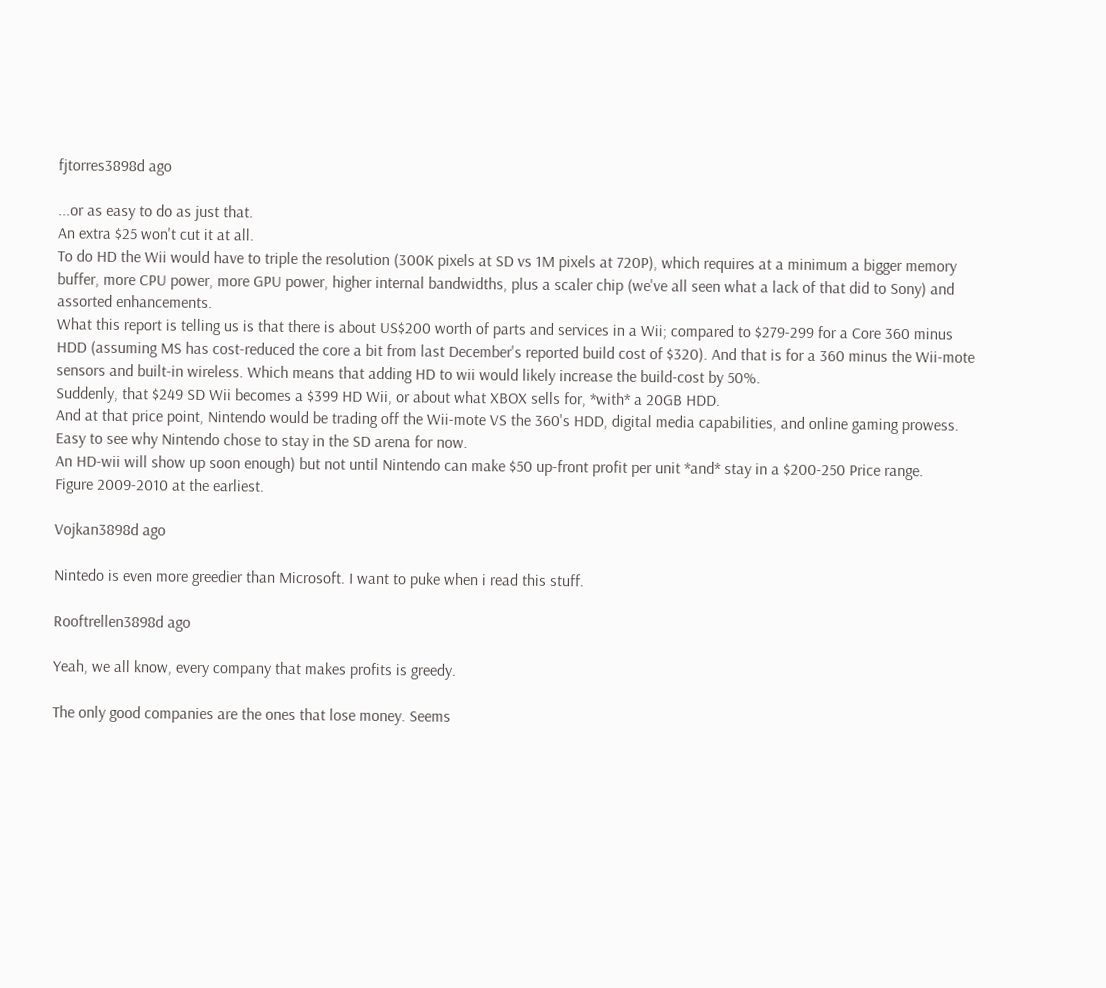fjtorres3898d ago

...or as easy to do as just that.
An extra $25 won't cut it at all.
To do HD the Wii would have to triple the resolution (300K pixels at SD vs 1M pixels at 720P), which requires at a minimum a bigger memory buffer, more CPU power, more GPU power, higher internal bandwidths, plus a scaler chip (we've all seen what a lack of that did to Sony) and assorted enhancements.
What this report is telling us is that there is about US$200 worth of parts and services in a Wii; compared to $279-299 for a Core 360 minus HDD (assuming MS has cost-reduced the core a bit from last December's reported build cost of $320). And that is for a 360 minus the Wii-mote sensors and built-in wireless. Which means that adding HD to wii would likely increase the build-cost by 50%.
Suddenly, that $249 SD Wii becomes a $399 HD Wii, or about what XBOX sells for, *with* a 20GB HDD.
And at that price point, Nintendo would be trading off the Wii-mote VS the 360's HDD, digital media capabilities, and online gaming prowess.
Easy to see why Nintendo chose to stay in the SD arena for now.
An HD-wii will show up soon enough) but not until Nintendo can make $50 up-front profit per unit *and* stay in a $200-250 Price range.
Figure 2009-2010 at the earliest.

Vojkan3898d ago

Nintedo is even more greedier than Microsoft. I want to puke when i read this stuff.

Rooftrellen3898d ago

Yeah, we all know, every company that makes profits is greedy.

The only good companies are the ones that lose money. Seems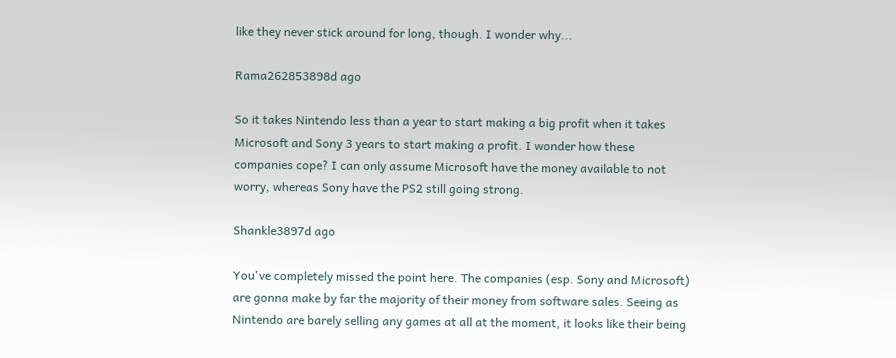like they never stick around for long, though. I wonder why...

Rama262853898d ago

So it takes Nintendo less than a year to start making a big profit when it takes Microsoft and Sony 3 years to start making a profit. I wonder how these companies cope? I can only assume Microsoft have the money available to not worry, whereas Sony have the PS2 still going strong.

Shankle3897d ago

You've completely missed the point here. The companies (esp. Sony and Microsoft) are gonna make by far the majority of their money from software sales. Seeing as Nintendo are barely selling any games at all at the moment, it looks like their being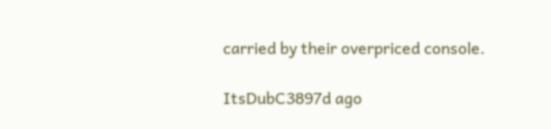carried by their overpriced console.

ItsDubC3897d ago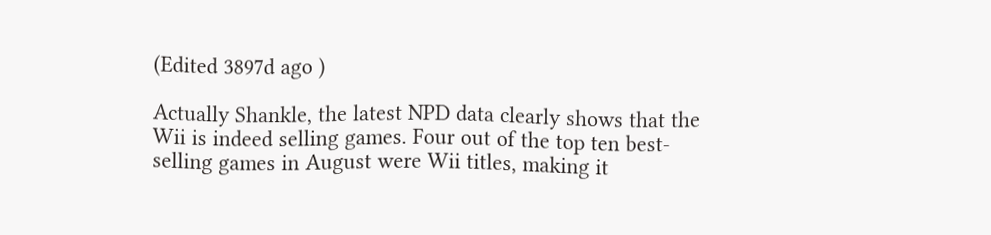(Edited 3897d ago )

Actually Shankle, the latest NPD data clearly shows that the Wii is indeed selling games. Four out of the top ten best-selling games in August were Wii titles, making it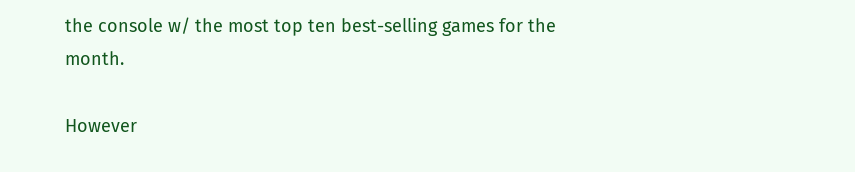the console w/ the most top ten best-selling games for the month.

However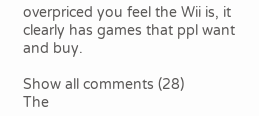overpriced you feel the Wii is, it clearly has games that ppl want and buy.

Show all comments (28)
The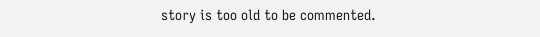story is too old to be commented.